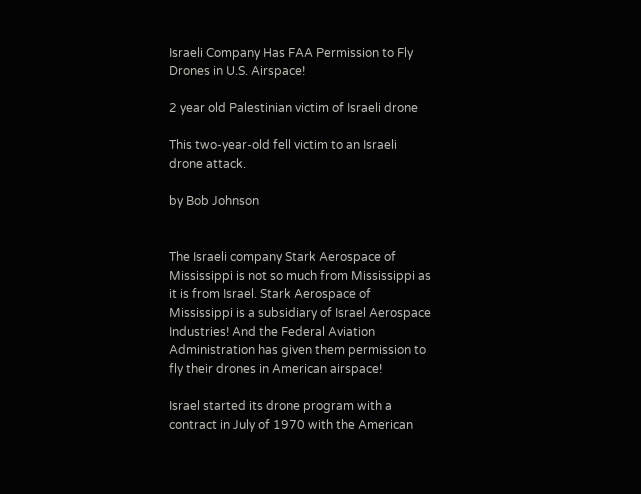Israeli Company Has FAA Permission to Fly Drones in U.S. Airspace!

2 year old Palestinian victim of Israeli drone

This two-year-old fell victim to an Israeli drone attack.

by Bob Johnson


The Israeli company Stark Aerospace of Mississippi is not so much from Mississippi as it is from Israel. Stark Aerospace of Mississippi is a subsidiary of Israel Aerospace Industries! And the Federal Aviation Administration has given them permission to fly their drones in American airspace!

Israel started its drone program with a contract in July of 1970 with the American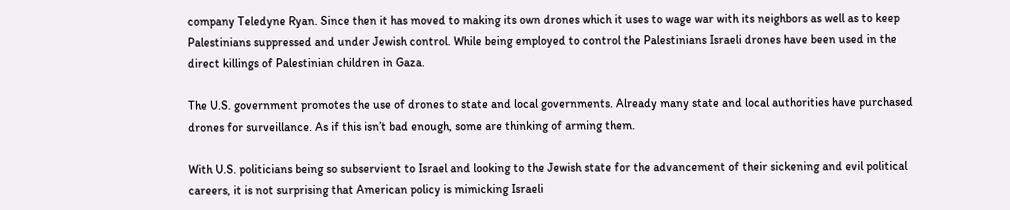company Teledyne Ryan. Since then it has moved to making its own drones which it uses to wage war with its neighbors as well as to keep Palestinians suppressed and under Jewish control. While being employed to control the Palestinians Israeli drones have been used in the direct killings of Palestinian children in Gaza.

The U.S. government promotes the use of drones to state and local governments. Already many state and local authorities have purchased drones for surveillance. As if this isn’t bad enough, some are thinking of arming them.

With U.S. politicians being so subservient to Israel and looking to the Jewish state for the advancement of their sickening and evil political careers, it is not surprising that American policy is mimicking Israeli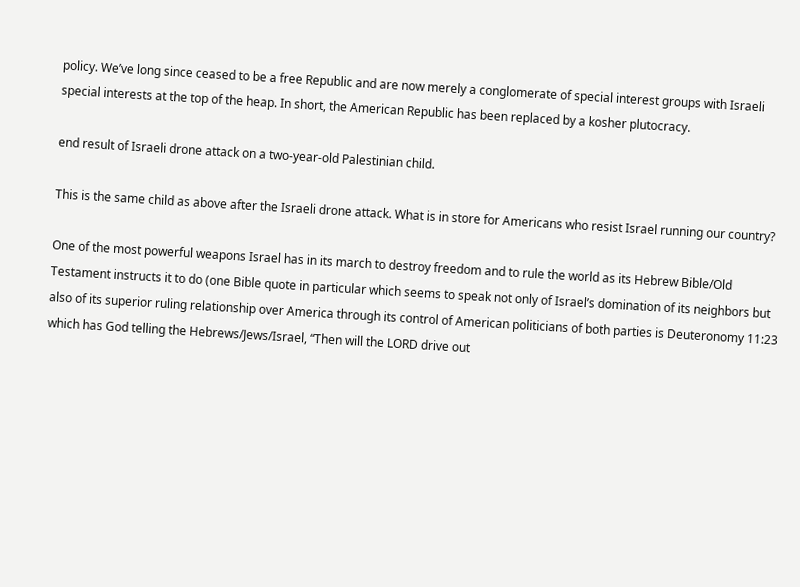policy. We’ve long since ceased to be a free Republic and are now merely a conglomerate of special interest groups with Israeli special interests at the top of the heap. In short, the American Republic has been replaced by a kosher plutocracy.

end result of Israeli drone attack on a two-year-old Palestinian child.

This is the same child as above after the Israeli drone attack. What is in store for Americans who resist Israel running our country?

One of the most powerful weapons Israel has in its march to destroy freedom and to rule the world as its Hebrew Bible/Old Testament instructs it to do (one Bible quote in particular which seems to speak not only of Israel’s domination of its neighbors but also of its superior ruling relationship over America through its control of American politicians of both parties is Deuteronomy 11:23 which has God telling the Hebrews/Jews/Israel, “Then will the LORD drive out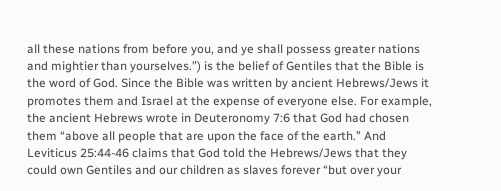all these nations from before you, and ye shall possess greater nations and mightier than yourselves.”) is the belief of Gentiles that the Bible is the word of God. Since the Bible was written by ancient Hebrews/Jews it promotes them and Israel at the expense of everyone else. For example, the ancient Hebrews wrote in Deuteronomy 7:6 that God had chosen them “above all people that are upon the face of the earth.” And Leviticus 25:44-46 claims that God told the Hebrews/Jews that they could own Gentiles and our children as slaves forever “but over your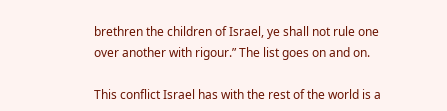brethren the children of Israel, ye shall not rule one over another with rigour.” The list goes on and on.

This conflict Israel has with the rest of the world is a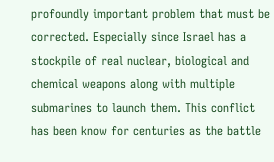profoundly important problem that must be corrected. Especially since Israel has a stockpile of real nuclear, biological and chemical weapons along with multiple submarines to launch them. This conflict has been know for centuries as the battle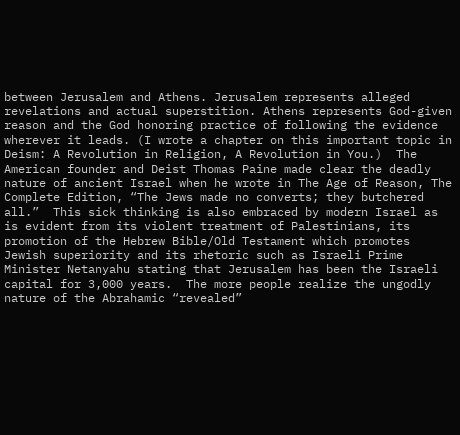between Jerusalem and Athens. Jerusalem represents alleged revelations and actual superstition. Athens represents God-given reason and the God honoring practice of following the evidence wherever it leads. (I wrote a chapter on this important topic in Deism: A Revolution in Religion, A Revolution in You.)  The American founder and Deist Thomas Paine made clear the deadly nature of ancient Israel when he wrote in The Age of Reason, The Complete Edition, “The Jews made no converts; they butchered all.”  This sick thinking is also embraced by modern Israel as is evident from its violent treatment of Palestinians, its promotion of the Hebrew Bible/Old Testament which promotes Jewish superiority and its rhetoric such as Israeli Prime Minister Netanyahu stating that Jerusalem has been the Israeli capital for 3,000 years.  The more people realize the ungodly nature of the Abrahamic “revealed”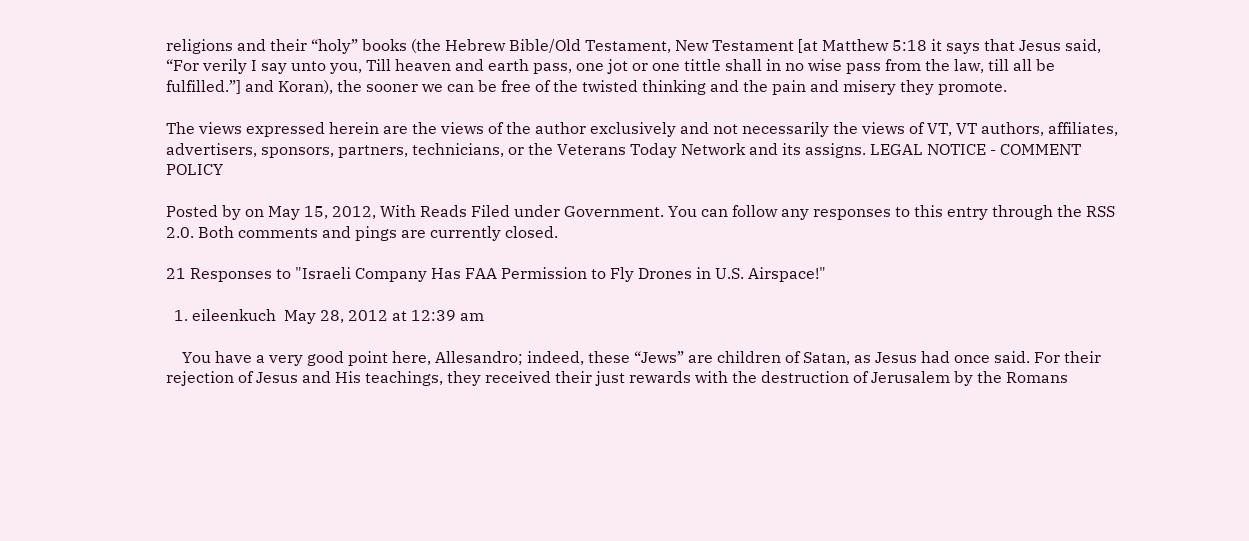religions and their “holy” books (the Hebrew Bible/Old Testament, New Testament [at Matthew 5:18 it says that Jesus said, “For verily I say unto you, Till heaven and earth pass, one jot or one tittle shall in no wise pass from the law, till all be fulfilled.”] and Koran), the sooner we can be free of the twisted thinking and the pain and misery they promote.

The views expressed herein are the views of the author exclusively and not necessarily the views of VT, VT authors, affiliates, advertisers, sponsors, partners, technicians, or the Veterans Today Network and its assigns. LEGAL NOTICE - COMMENT POLICY

Posted by on May 15, 2012, With Reads Filed under Government. You can follow any responses to this entry through the RSS 2.0. Both comments and pings are currently closed.

21 Responses to "Israeli Company Has FAA Permission to Fly Drones in U.S. Airspace!"

  1. eileenkuch  May 28, 2012 at 12:39 am

    You have a very good point here, Allesandro; indeed, these “Jews” are children of Satan, as Jesus had once said. For their rejection of Jesus and His teachings, they received their just rewards with the destruction of Jerusalem by the Romans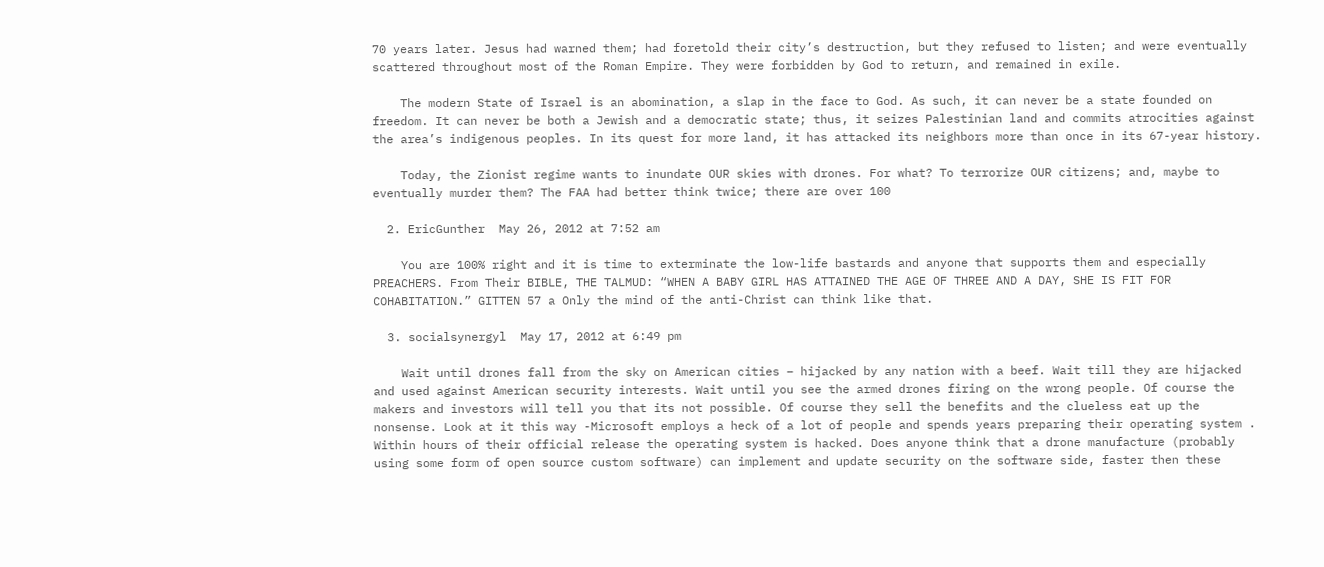70 years later. Jesus had warned them; had foretold their city’s destruction, but they refused to listen; and were eventually scattered throughout most of the Roman Empire. They were forbidden by God to return, and remained in exile.

    The modern State of Israel is an abomination, a slap in the face to God. As such, it can never be a state founded on freedom. It can never be both a Jewish and a democratic state; thus, it seizes Palestinian land and commits atrocities against the area’s indigenous peoples. In its quest for more land, it has attacked its neighbors more than once in its 67-year history.

    Today, the Zionist regime wants to inundate OUR skies with drones. For what? To terrorize OUR citizens; and, maybe to eventually murder them? The FAA had better think twice; there are over 100

  2. EricGunther  May 26, 2012 at 7:52 am

    You are 100% right and it is time to exterminate the low-life bastards and anyone that supports them and especially PREACHERS. From Their BIBLE, THE TALMUD: “WHEN A BABY GIRL HAS ATTAINED THE AGE OF THREE AND A DAY, SHE IS FIT FOR COHABITATION.” GITTEN 57 a Only the mind of the anti-Christ can think like that.

  3. socialsynergyl  May 17, 2012 at 6:49 pm

    Wait until drones fall from the sky on American cities – hijacked by any nation with a beef. Wait till they are hijacked and used against American security interests. Wait until you see the armed drones firing on the wrong people. Of course the makers and investors will tell you that its not possible. Of course they sell the benefits and the clueless eat up the nonsense. Look at it this way -Microsoft employs a heck of a lot of people and spends years preparing their operating system . Within hours of their official release the operating system is hacked. Does anyone think that a drone manufacture (probably using some form of open source custom software) can implement and update security on the software side, faster then these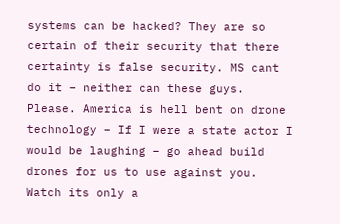systems can be hacked? They are so certain of their security that there certainty is false security. MS cant do it – neither can these guys. Please. America is hell bent on drone technology – If I were a state actor I would be laughing – go ahead build drones for us to use against you. Watch its only a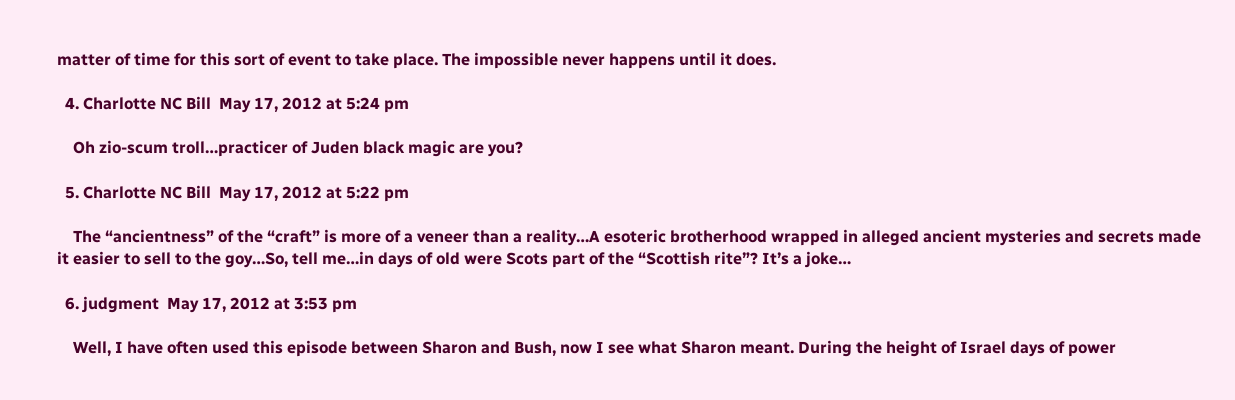matter of time for this sort of event to take place. The impossible never happens until it does.

  4. Charlotte NC Bill  May 17, 2012 at 5:24 pm

    Oh zio-scum troll…practicer of Juden black magic are you?

  5. Charlotte NC Bill  May 17, 2012 at 5:22 pm

    The “ancientness” of the “craft” is more of a veneer than a reality…A esoteric brotherhood wrapped in alleged ancient mysteries and secrets made it easier to sell to the goy…So, tell me…in days of old were Scots part of the “Scottish rite”? It’s a joke…

  6. judgment  May 17, 2012 at 3:53 pm

    Well, I have often used this episode between Sharon and Bush, now I see what Sharon meant. During the height of Israel days of power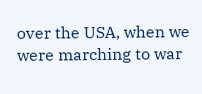over the USA, when we were marching to war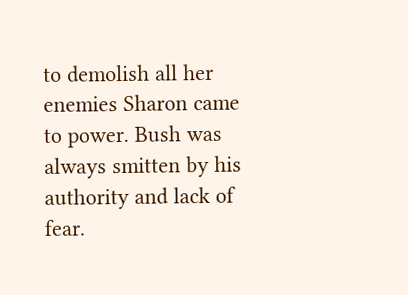to demolish all her enemies Sharon came to power. Bush was always smitten by his authority and lack of fear.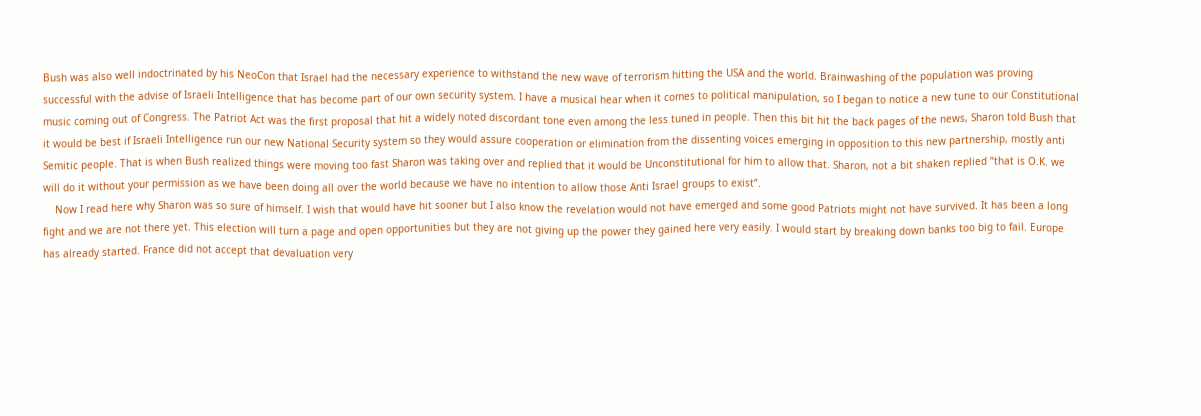Bush was also well indoctrinated by his NeoCon that Israel had the necessary experience to withstand the new wave of terrorism hitting the USA and the world. Brainwashing of the population was proving successful with the advise of Israeli Intelligence that has become part of our own security system. I have a musical hear when it comes to political manipulation, so I began to notice a new tune to our Constitutional music coming out of Congress. The Patriot Act was the first proposal that hit a widely noted discordant tone even among the less tuned in people. Then this bit hit the back pages of the news, Sharon told Bush that it would be best if Israeli Intelligence run our new National Security system so they would assure cooperation or elimination from the dissenting voices emerging in opposition to this new partnership, mostly anti Semitic people. That is when Bush realized things were moving too fast Sharon was taking over and replied that it would be Unconstitutional for him to allow that. Sharon, not a bit shaken replied “that is O.K. we will do it without your permission as we have been doing all over the world because we have no intention to allow those Anti Israel groups to exist”.
    Now I read here why Sharon was so sure of himself. I wish that would have hit sooner but I also know the revelation would not have emerged and some good Patriots might not have survived. It has been a long fight and we are not there yet. This election will turn a page and open opportunities but they are not giving up the power they gained here very easily. I would start by breaking down banks too big to fail. Europe has already started. France did not accept that devaluation very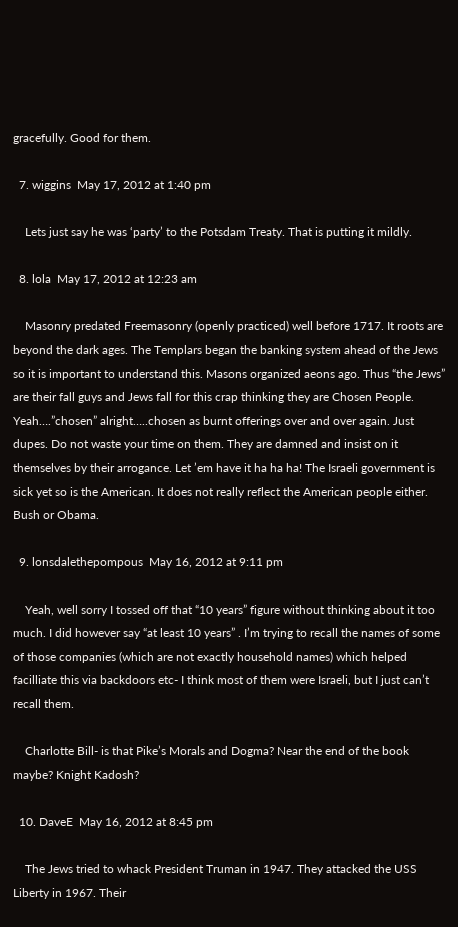gracefully. Good for them.

  7. wiggins  May 17, 2012 at 1:40 pm

    Lets just say he was ‘party’ to the Potsdam Treaty. That is putting it mildly.

  8. lola  May 17, 2012 at 12:23 am

    Masonry predated Freemasonry (openly practiced) well before 1717. It roots are beyond the dark ages. The Templars began the banking system ahead of the Jews so it is important to understand this. Masons organized aeons ago. Thus “the Jews” are their fall guys and Jews fall for this crap thinking they are Chosen People. Yeah….”chosen” alright…..chosen as burnt offerings over and over again. Just dupes. Do not waste your time on them. They are damned and insist on it themselves by their arrogance. Let ’em have it ha ha ha! The Israeli government is sick yet so is the American. It does not really reflect the American people either. Bush or Obama.

  9. lonsdalethepompous  May 16, 2012 at 9:11 pm

    Yeah, well sorry I tossed off that “10 years” figure without thinking about it too much. I did however say “at least 10 years” . I’m trying to recall the names of some of those companies (which are not exactly household names) which helped facilliate this via backdoors etc- I think most of them were Israeli, but I just can’t recall them.

    Charlotte Bill- is that Pike’s Morals and Dogma? Near the end of the book maybe? Knight Kadosh?

  10. DaveE  May 16, 2012 at 8:45 pm

    The Jews tried to whack President Truman in 1947. They attacked the USS Liberty in 1967. Their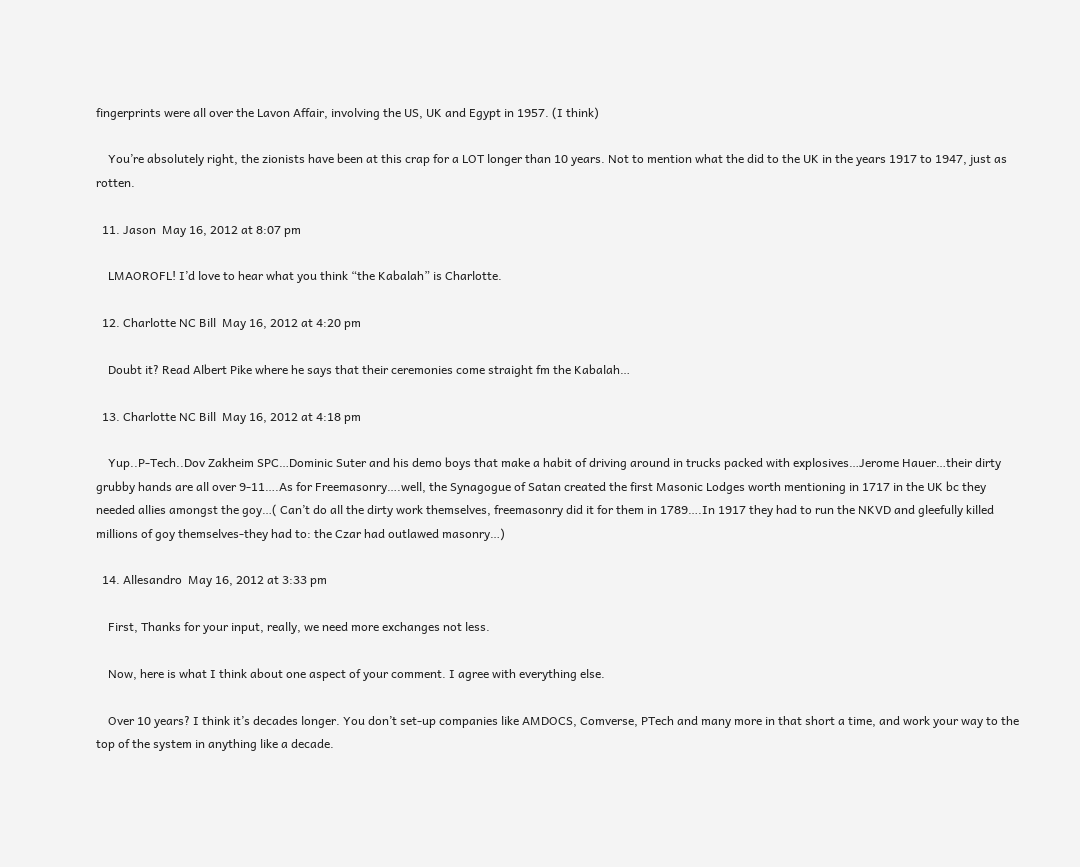fingerprints were all over the Lavon Affair, involving the US, UK and Egypt in 1957. (I think)

    You’re absolutely right, the zionists have been at this crap for a LOT longer than 10 years. Not to mention what the did to the UK in the years 1917 to 1947, just as rotten.

  11. Jason  May 16, 2012 at 8:07 pm

    LMAOROFL! I’d love to hear what you think “the Kabalah” is Charlotte.

  12. Charlotte NC Bill  May 16, 2012 at 4:20 pm

    Doubt it? Read Albert Pike where he says that their ceremonies come straight fm the Kabalah…

  13. Charlotte NC Bill  May 16, 2012 at 4:18 pm

    Yup..P-Tech..Dov Zakheim SPC…Dominic Suter and his demo boys that make a habit of driving around in trucks packed with explosives…Jerome Hauer…their dirty grubby hands are all over 9-11….As for Freemasonry….well, the Synagogue of Satan created the first Masonic Lodges worth mentioning in 1717 in the UK bc they needed allies amongst the goy…( Can’t do all the dirty work themselves, freemasonry did it for them in 1789….In 1917 they had to run the NKVD and gleefully killed millions of goy themselves-they had to: the Czar had outlawed masonry…)

  14. Allesandro  May 16, 2012 at 3:33 pm

    First, Thanks for your input, really, we need more exchanges not less.

    Now, here is what I think about one aspect of your comment. I agree with everything else.

    Over 10 years? I think it’s decades longer. You don’t set-up companies like AMDOCS, Comverse, PTech and many more in that short a time, and work your way to the top of the system in anything like a decade.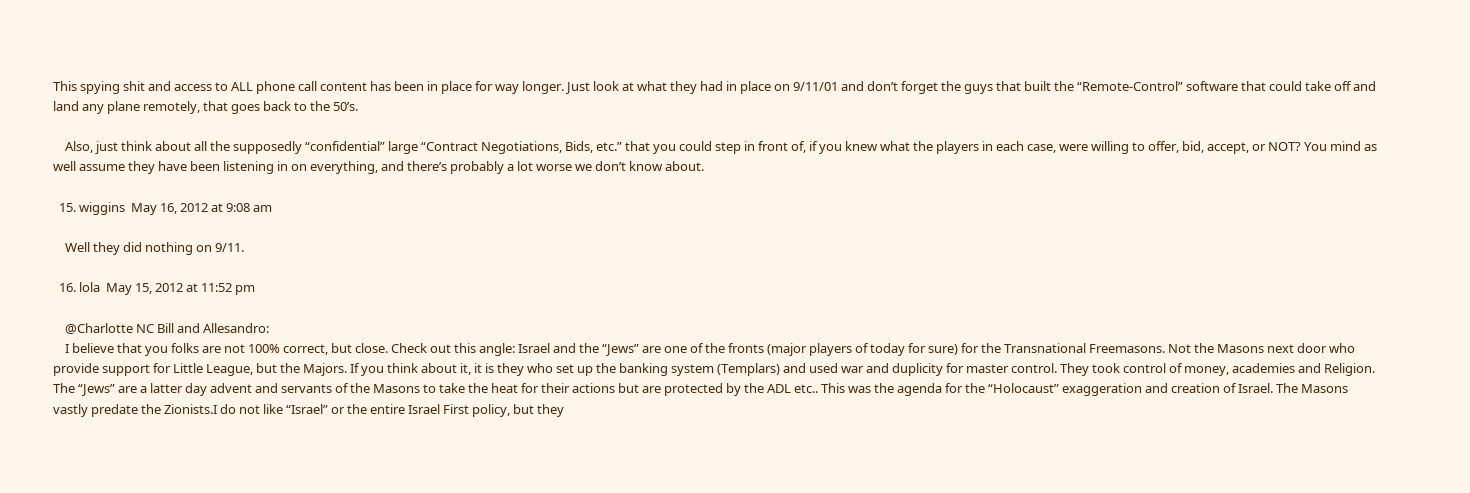This spying shit and access to ALL phone call content has been in place for way longer. Just look at what they had in place on 9/11/01 and don’t forget the guys that built the “Remote-Control” software that could take off and land any plane remotely, that goes back to the 50’s.

    Also, just think about all the supposedly “confidential” large “Contract Negotiations, Bids, etc.” that you could step in front of, if you knew what the players in each case, were willing to offer, bid, accept, or NOT? You mind as well assume they have been listening in on everything, and there’s probably a lot worse we don’t know about.

  15. wiggins  May 16, 2012 at 9:08 am

    Well they did nothing on 9/11.

  16. lola  May 15, 2012 at 11:52 pm

    @Charlotte NC Bill and Allesandro:
    I believe that you folks are not 100% correct, but close. Check out this angle: Israel and the “Jews” are one of the fronts (major players of today for sure) for the Transnational Freemasons. Not the Masons next door who provide support for Little League, but the Majors. If you think about it, it is they who set up the banking system (Templars) and used war and duplicity for master control. They took control of money, academies and Religion. The “Jews” are a latter day advent and servants of the Masons to take the heat for their actions but are protected by the ADL etc.. This was the agenda for the “Holocaust” exaggeration and creation of Israel. The Masons vastly predate the Zionists.I do not like “Israel” or the entire Israel First policy, but they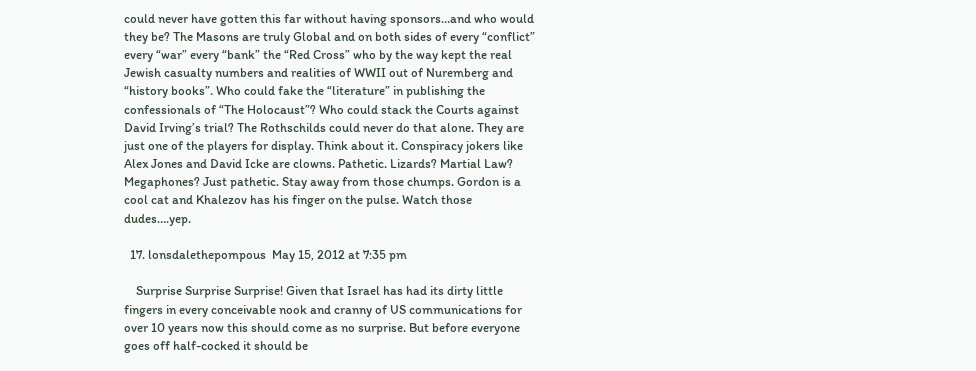could never have gotten this far without having sponsors…and who would they be? The Masons are truly Global and on both sides of every “conflict” every “war” every “bank” the “Red Cross” who by the way kept the real Jewish casualty numbers and realities of WWII out of Nuremberg and “history books”. Who could fake the “literature” in publishing the confessionals of “The Holocaust”? Who could stack the Courts against David Irving’s trial? The Rothschilds could never do that alone. They are just one of the players for display. Think about it. Conspiracy jokers like Alex Jones and David Icke are clowns. Pathetic. Lizards? Martial Law? Megaphones? Just pathetic. Stay away from those chumps. Gordon is a cool cat and Khalezov has his finger on the pulse. Watch those dudes….yep.

  17. lonsdalethepompous  May 15, 2012 at 7:35 pm

    Surprise Surprise Surprise! Given that Israel has had its dirty little fingers in every conceivable nook and cranny of US communications for over 10 years now this should come as no surprise. But before everyone goes off half-cocked it should be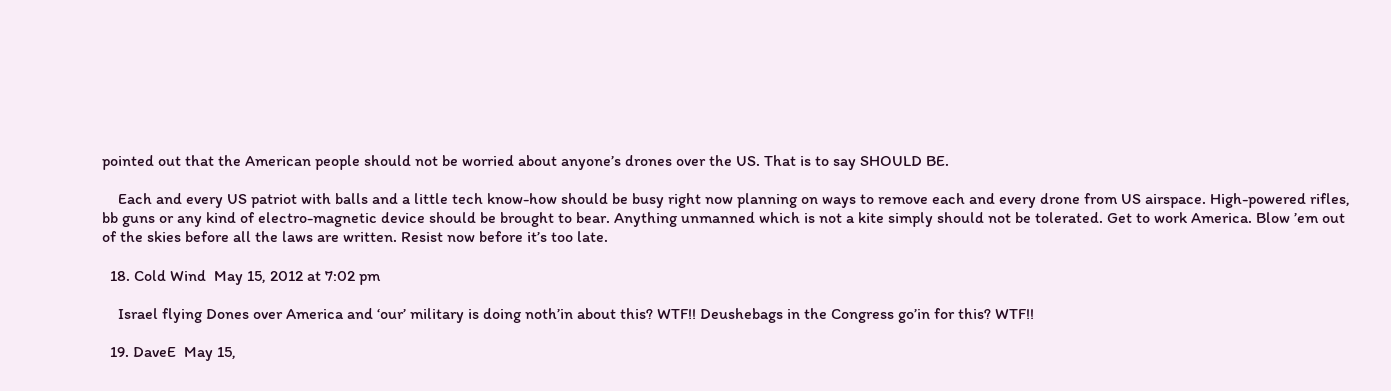pointed out that the American people should not be worried about anyone’s drones over the US. That is to say SHOULD BE.

    Each and every US patriot with balls and a little tech know-how should be busy right now planning on ways to remove each and every drone from US airspace. High-powered rifles, bb guns or any kind of electro-magnetic device should be brought to bear. Anything unmanned which is not a kite simply should not be tolerated. Get to work America. Blow ’em out of the skies before all the laws are written. Resist now before it’s too late.

  18. Cold Wind  May 15, 2012 at 7:02 pm

    Israel flying Dones over America and ‘our’ military is doing noth’in about this? WTF!! Deushebags in the Congress go’in for this? WTF!!

  19. DaveE  May 15,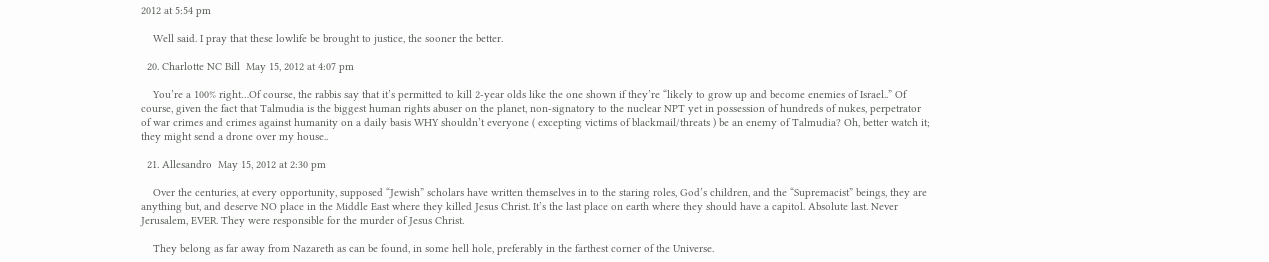2012 at 5:54 pm

    Well said. I pray that these lowlife be brought to justice, the sooner the better.

  20. Charlotte NC Bill  May 15, 2012 at 4:07 pm

    You’re a 100% right…Of course, the rabbis say that it’s permitted to kill 2-year olds like the one shown if they’re “likely to grow up and become enemies of Israel..” Of course, given the fact that Talmudia is the biggest human rights abuser on the planet, non-signatory to the nuclear NPT yet in possession of hundreds of nukes, perpetrator of war crimes and crimes against humanity on a daily basis WHY shouldn’t everyone ( excepting victims of blackmail/threats ) be an enemy of Talmudia? Oh, better watch it; they might send a drone over my house..

  21. Allesandro  May 15, 2012 at 2:30 pm

    Over the centuries, at every opportunity, supposed “Jewish” scholars have written themselves in to the staring roles, God’s children, and the “Supremacist” beings, they are anything but, and deserve NO place in the Middle East where they killed Jesus Christ. It’s the last place on earth where they should have a capitol. Absolute last. Never Jerusalem, EVER. They were responsible for the murder of Jesus Christ.

    They belong as far away from Nazareth as can be found, in some hell hole, preferably in the farthest corner of the Universe.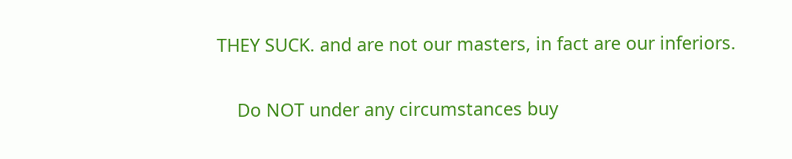THEY SUCK. and are not our masters, in fact are our inferiors.

    Do NOT under any circumstances buy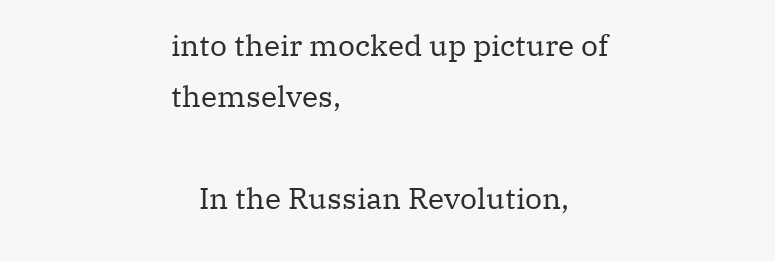into their mocked up picture of themselves,

    In the Russian Revolution,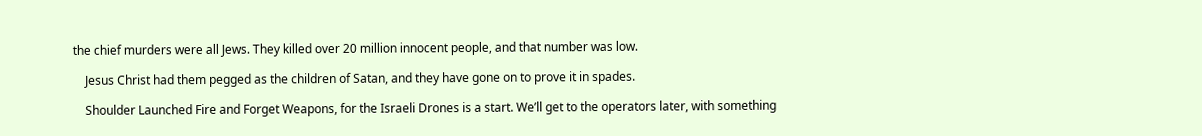the chief murders were all Jews. They killed over 20 million innocent people, and that number was low.

    Jesus Christ had them pegged as the children of Satan, and they have gone on to prove it in spades.

    Shoulder Launched Fire and Forget Weapons, for the Israeli Drones is a start. We’ll get to the operators later, with something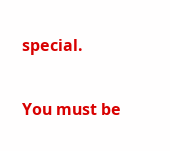special.

You must be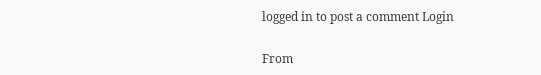logged in to post a comment Login

From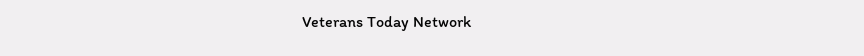Veterans Today Network